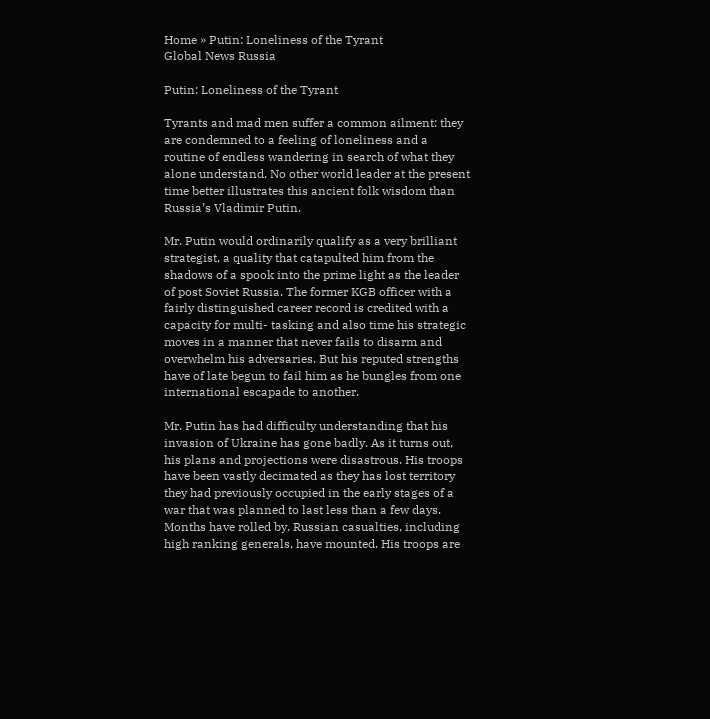Home » Putin: Loneliness of the Tyrant
Global News Russia

Putin: Loneliness of the Tyrant

Tyrants and mad men suffer a common ailment: they are condemned to a feeling of loneliness and a routine of endless wandering in search of what they alone understand. No other world leader at the present time better illustrates this ancient folk wisdom than Russia’s Vladimir Putin.

Mr. Putin would ordinarily qualify as a very brilliant strategist, a quality that catapulted him from the shadows of a spook into the prime light as the leader of post Soviet Russia. The former KGB officer with a fairly distinguished career record is credited with a capacity for multi- tasking and also time his strategic moves in a manner that never fails to disarm and overwhelm his adversaries. But his reputed strengths have of late begun to fail him as he bungles from one international escapade to another.

Mr. Putin has had difficulty understanding that his invasion of Ukraine has gone badly. As it turns out, his plans and projections were disastrous. His troops have been vastly decimated as they has lost territory they had previously occupied in the early stages of a war that was planned to last less than a few days. Months have rolled by. Russian casualties, including high ranking generals, have mounted. His troops are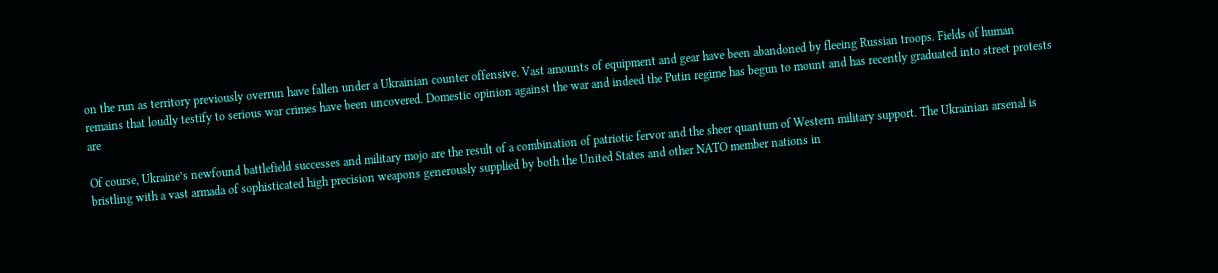on the run as territory previously overrun have fallen under a Ukrainian counter offensive. Vast amounts of equipment and gear have been abandoned by fleeing Russian troops. Fields of human remains that loudly testify to serious war crimes have been uncovered. Domestic opinion against the war and indeed the Putin regime has begun to mount and has recently graduated into street protests are

Of course, Ukraine’s newfound battlefield successes and military mojo are the result of a combination of patriotic fervor and the sheer quantum of Western military support. The Ukrainian arsenal is bristling with a vast armada of sophisticated high precision weapons generously supplied by both the United States and other NATO member nations in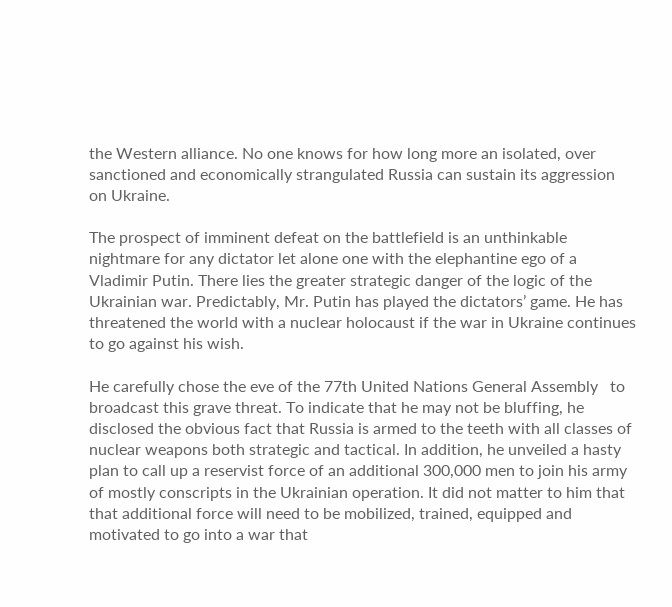the Western alliance. No one knows for how long more an isolated, over sanctioned and economically strangulated Russia can sustain its aggression on Ukraine.

The prospect of imminent defeat on the battlefield is an unthinkable nightmare for any dictator let alone one with the elephantine ego of a Vladimir Putin. There lies the greater strategic danger of the logic of the Ukrainian war. Predictably, Mr. Putin has played the dictators’ game. He has threatened the world with a nuclear holocaust if the war in Ukraine continues to go against his wish.

He carefully chose the eve of the 77th United Nations General Assembly   to broadcast this grave threat. To indicate that he may not be bluffing, he disclosed the obvious fact that Russia is armed to the teeth with all classes of nuclear weapons both strategic and tactical. In addition, he unveiled a hasty plan to call up a reservist force of an additional 300,000 men to join his army of mostly conscripts in the Ukrainian operation. It did not matter to him that that additional force will need to be mobilized, trained, equipped and motivated to go into a war that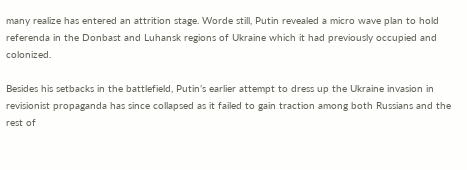many realize has entered an attrition stage. Worde still, Putin revealed a micro wave plan to hold referenda in the Donbast and Luhansk regions of Ukraine which it had previously occupied and colonized.

Besides his setbacks in the battlefield, Putin’s earlier attempt to dress up the Ukraine invasion in revisionist propaganda has since collapsed as it failed to gain traction among both Russians and the rest of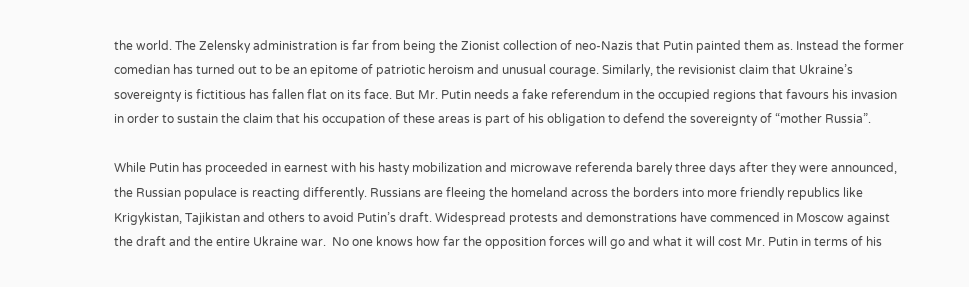the world. The Zelensky administration is far from being the Zionist collection of neo-Nazis that Putin painted them as. Instead the former comedian has turned out to be an epitome of patriotic heroism and unusual courage. Similarly, the revisionist claim that Ukraine’s sovereignty is fictitious has fallen flat on its face. But Mr. Putin needs a fake referendum in the occupied regions that favours his invasion in order to sustain the claim that his occupation of these areas is part of his obligation to defend the sovereignty of “mother Russia”.

While Putin has proceeded in earnest with his hasty mobilization and microwave referenda barely three days after they were announced, the Russian populace is reacting differently. Russians are fleeing the homeland across the borders into more friendly republics like Krigykistan, Tajikistan and others to avoid Putin’s draft. Widespread protests and demonstrations have commenced in Moscow against the draft and the entire Ukraine war.  No one knows how far the opposition forces will go and what it will cost Mr. Putin in terms of his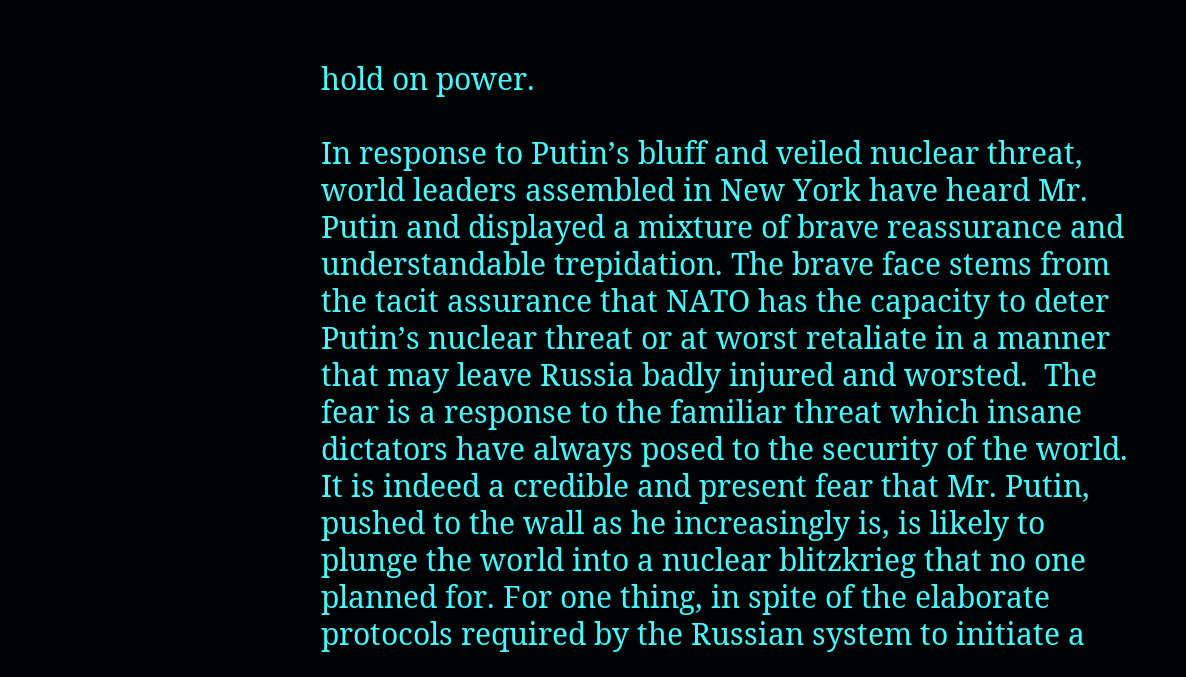hold on power.

In response to Putin’s bluff and veiled nuclear threat, world leaders assembled in New York have heard Mr. Putin and displayed a mixture of brave reassurance and understandable trepidation. The brave face stems from the tacit assurance that NATO has the capacity to deter Putin’s nuclear threat or at worst retaliate in a manner that may leave Russia badly injured and worsted.  The fear is a response to the familiar threat which insane dictators have always posed to the security of the world.  It is indeed a credible and present fear that Mr. Putin, pushed to the wall as he increasingly is, is likely to plunge the world into a nuclear blitzkrieg that no one planned for. For one thing, in spite of the elaborate protocols required by the Russian system to initiate a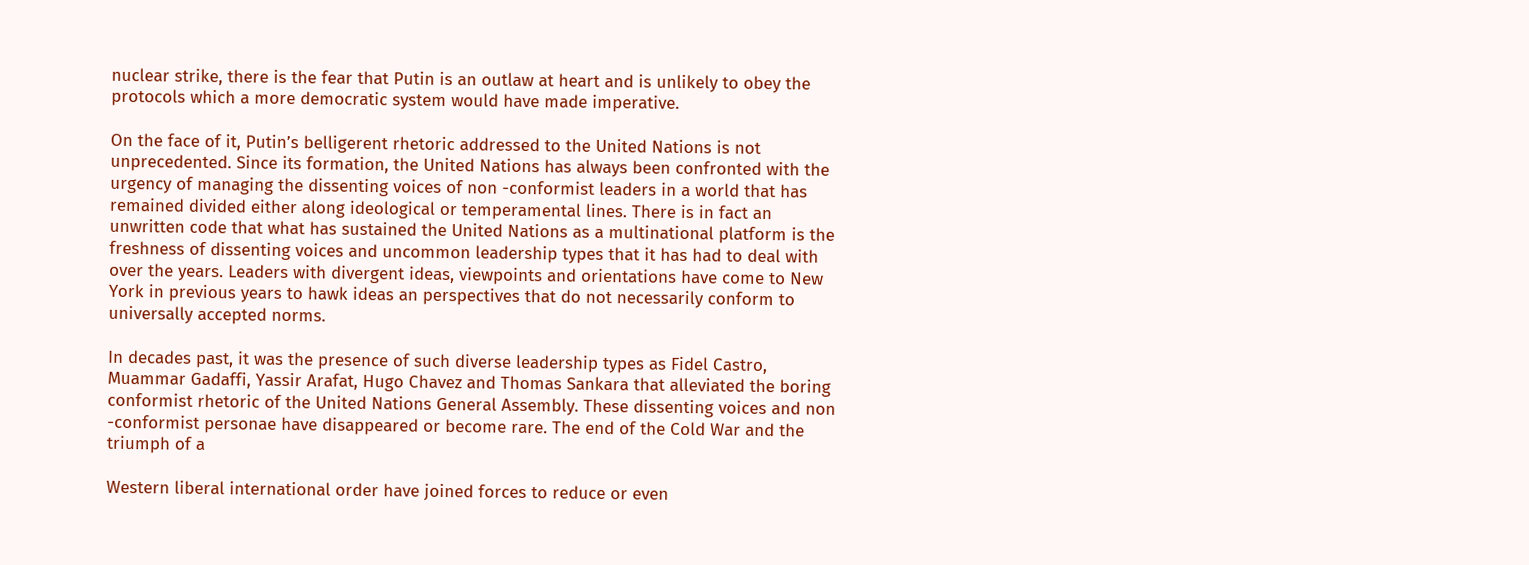nuclear strike, there is the fear that Putin is an outlaw at heart and is unlikely to obey the protocols which a more democratic system would have made imperative.

On the face of it, Putin’s belligerent rhetoric addressed to the United Nations is not unprecedented. Since its formation, the United Nations has always been confronted with the urgency of managing the dissenting voices of non -conformist leaders in a world that has remained divided either along ideological or temperamental lines. There is in fact an unwritten code that what has sustained the United Nations as a multinational platform is the freshness of dissenting voices and uncommon leadership types that it has had to deal with over the years. Leaders with divergent ideas, viewpoints and orientations have come to New York in previous years to hawk ideas an perspectives that do not necessarily conform to universally accepted norms.

In decades past, it was the presence of such diverse leadership types as Fidel Castro, Muammar Gadaffi, Yassir Arafat, Hugo Chavez and Thomas Sankara that alleviated the boring conformist rhetoric of the United Nations General Assembly. These dissenting voices and non -conformist personae have disappeared or become rare. The end of the Cold War and the triumph of a

Western liberal international order have joined forces to reduce or even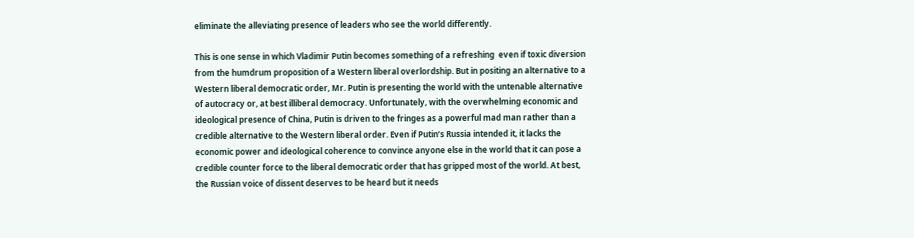eliminate the alleviating presence of leaders who see the world differently.

This is one sense in which Vladimir Putin becomes something of a refreshing  even if toxic diversion from the humdrum proposition of a Western liberal overlordship. But in positing an alternative to a Western liberal democratic order, Mr. Putin is presenting the world with the untenable alternative of autocracy or, at best illiberal democracy. Unfortunately, with the overwhelming economic and ideological presence of China, Putin is driven to the fringes as a powerful mad man rather than a credible alternative to the Western liberal order. Even if Putin’s Russia intended it, it lacks the economic power and ideological coherence to convince anyone else in the world that it can pose a credible counter force to the liberal democratic order that has gripped most of the world. At best, the Russian voice of dissent deserves to be heard but it needs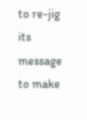to re-jig its message to make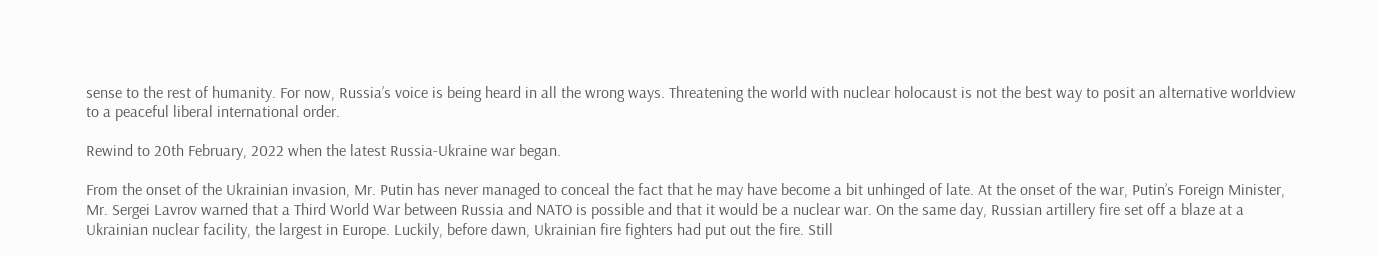sense to the rest of humanity. For now, Russia’s voice is being heard in all the wrong ways. Threatening the world with nuclear holocaust is not the best way to posit an alternative worldview to a peaceful liberal international order.

Rewind to 20th February, 2022 when the latest Russia-Ukraine war began.

From the onset of the Ukrainian invasion, Mr. Putin has never managed to conceal the fact that he may have become a bit unhinged of late. At the onset of the war, Putin’s Foreign Minister, Mr. Sergei Lavrov warned that a Third World War between Russia and NATO is possible and that it would be a nuclear war. On the same day, Russian artillery fire set off a blaze at a Ukrainian nuclear facility, the largest in Europe. Luckily, before dawn, Ukrainian fire fighters had put out the fire. Still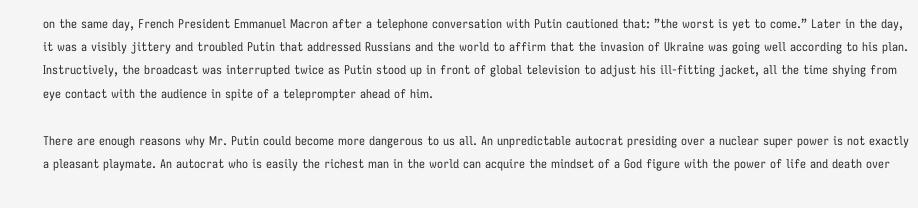on the same day, French President Emmanuel Macron after a telephone conversation with Putin cautioned that: ”the worst is yet to come.” Later in the day, it was a visibly jittery and troubled Putin that addressed Russians and the world to affirm that the invasion of Ukraine was going well according to his plan. Instructively, the broadcast was interrupted twice as Putin stood up in front of global television to adjust his ill-fitting jacket, all the time shying from eye contact with the audience in spite of a teleprompter ahead of him.

There are enough reasons why Mr. Putin could become more dangerous to us all. An unpredictable autocrat presiding over a nuclear super power is not exactly a pleasant playmate. An autocrat who is easily the richest man in the world can acquire the mindset of a God figure with the power of life and death over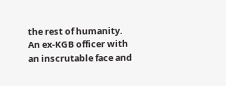the rest of humanity. An ex-KGB officer with an inscrutable face and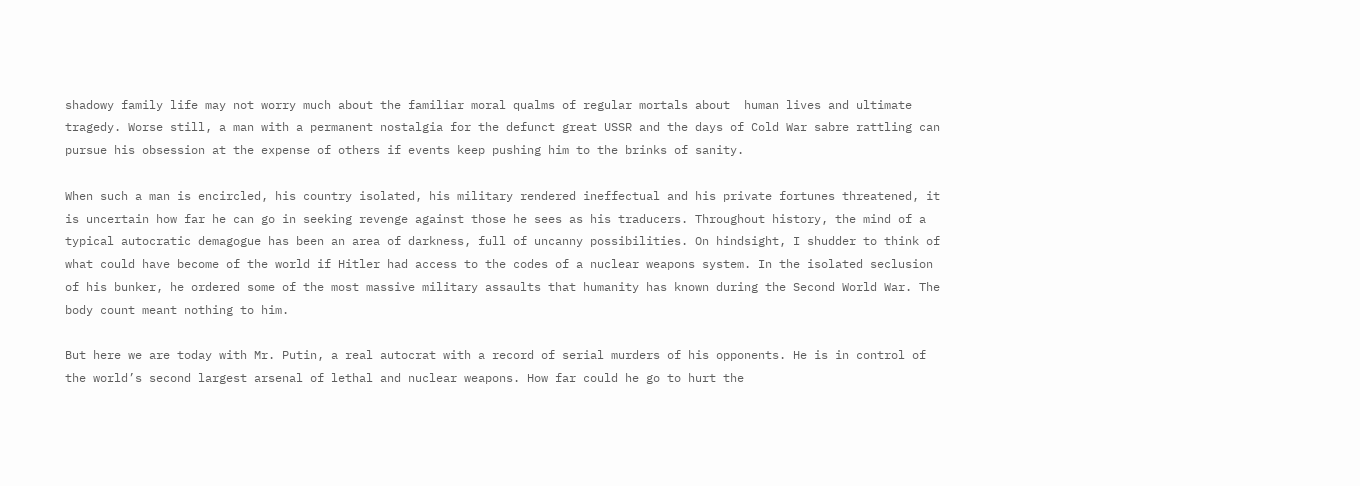shadowy family life may not worry much about the familiar moral qualms of regular mortals about  human lives and ultimate tragedy. Worse still, a man with a permanent nostalgia for the defunct great USSR and the days of Cold War sabre rattling can pursue his obsession at the expense of others if events keep pushing him to the brinks of sanity.

When such a man is encircled, his country isolated, his military rendered ineffectual and his private fortunes threatened, it is uncertain how far he can go in seeking revenge against those he sees as his traducers. Throughout history, the mind of a typical autocratic demagogue has been an area of darkness, full of uncanny possibilities. On hindsight, I shudder to think of what could have become of the world if Hitler had access to the codes of a nuclear weapons system. In the isolated seclusion of his bunker, he ordered some of the most massive military assaults that humanity has known during the Second World War. The body count meant nothing to him.

But here we are today with Mr. Putin, a real autocrat with a record of serial murders of his opponents. He is in control of the world’s second largest arsenal of lethal and nuclear weapons. How far could he go to hurt the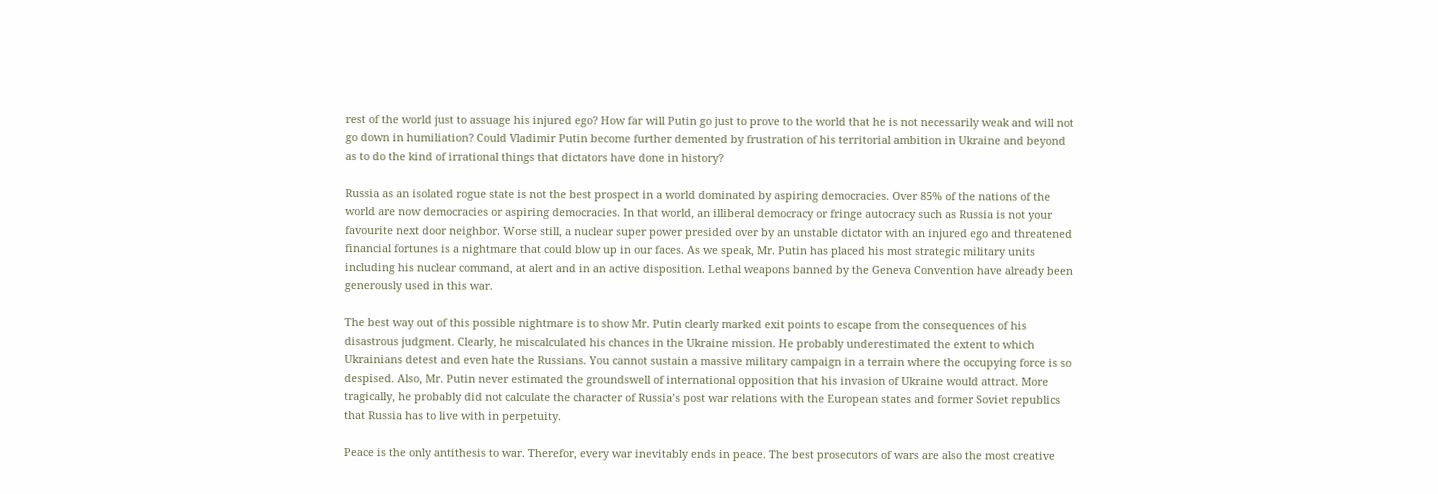rest of the world just to assuage his injured ego? How far will Putin go just to prove to the world that he is not necessarily weak and will not go down in humiliation? Could Vladimir Putin become further demented by frustration of his territorial ambition in Ukraine and beyond as to do the kind of irrational things that dictators have done in history?

Russia as an isolated rogue state is not the best prospect in a world dominated by aspiring democracies. Over 85% of the nations of the world are now democracies or aspiring democracies. In that world, an illiberal democracy or fringe autocracy such as Russia is not your favourite next door neighbor. Worse still, a nuclear super power presided over by an unstable dictator with an injured ego and threatened financial fortunes is a nightmare that could blow up in our faces. As we speak, Mr. Putin has placed his most strategic military units including his nuclear command, at alert and in an active disposition. Lethal weapons banned by the Geneva Convention have already been generously used in this war.

The best way out of this possible nightmare is to show Mr. Putin clearly marked exit points to escape from the consequences of his disastrous judgment. Clearly, he miscalculated his chances in the Ukraine mission. He probably underestimated the extent to which Ukrainians detest and even hate the Russians. You cannot sustain a massive military campaign in a terrain where the occupying force is so despised. Also, Mr. Putin never estimated the groundswell of international opposition that his invasion of Ukraine would attract. More tragically, he probably did not calculate the character of Russia’s post war relations with the European states and former Soviet republics that Russia has to live with in perpetuity.

Peace is the only antithesis to war. Therefor, every war inevitably ends in peace. The best prosecutors of wars are also the most creative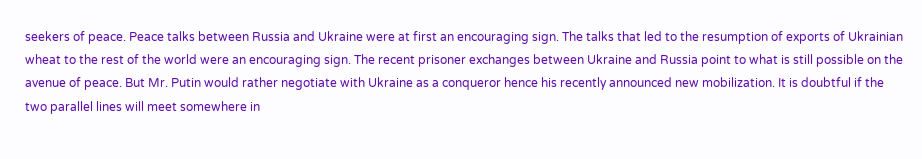seekers of peace. Peace talks between Russia and Ukraine were at first an encouraging sign. The talks that led to the resumption of exports of Ukrainian wheat to the rest of the world were an encouraging sign. The recent prisoner exchanges between Ukraine and Russia point to what is still possible on the avenue of peace. But Mr. Putin would rather negotiate with Ukraine as a conqueror hence his recently announced new mobilization. It is doubtful if the two parallel lines will meet somewhere in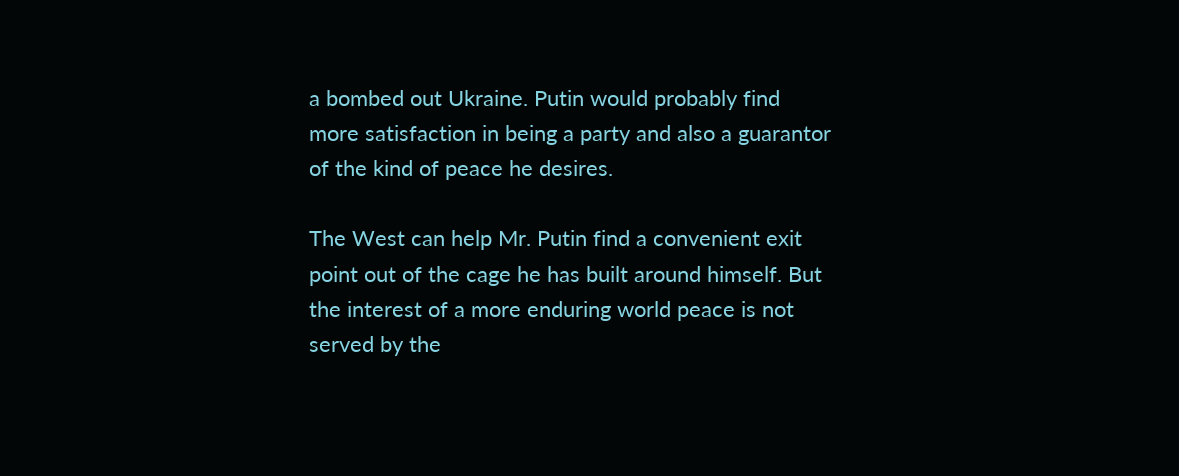a bombed out Ukraine. Putin would probably find more satisfaction in being a party and also a guarantor of the kind of peace he desires.

The West can help Mr. Putin find a convenient exit point out of the cage he has built around himself. But the interest of a more enduring world peace is not served by the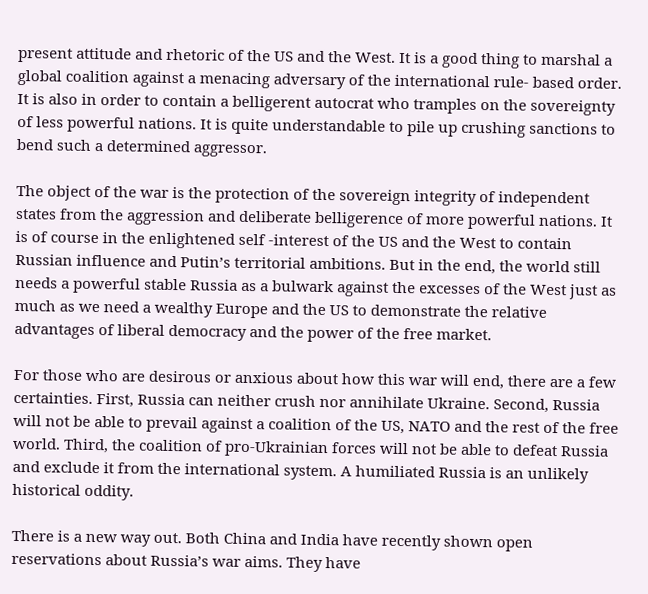present attitude and rhetoric of the US and the West. It is a good thing to marshal a global coalition against a menacing adversary of the international rule- based order. It is also in order to contain a belligerent autocrat who tramples on the sovereignty of less powerful nations. It is quite understandable to pile up crushing sanctions to bend such a determined aggressor.

The object of the war is the protection of the sovereign integrity of independent states from the aggression and deliberate belligerence of more powerful nations. It is of course in the enlightened self -interest of the US and the West to contain Russian influence and Putin’s territorial ambitions. But in the end, the world still needs a powerful stable Russia as a bulwark against the excesses of the West just as much as we need a wealthy Europe and the US to demonstrate the relative advantages of liberal democracy and the power of the free market.

For those who are desirous or anxious about how this war will end, there are a few certainties. First, Russia can neither crush nor annihilate Ukraine. Second, Russia will not be able to prevail against a coalition of the US, NATO and the rest of the free world. Third, the coalition of pro-Ukrainian forces will not be able to defeat Russia and exclude it from the international system. A humiliated Russia is an unlikely historical oddity.

There is a new way out. Both China and India have recently shown open reservations about Russia’s war aims. They have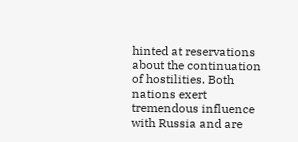hinted at reservations about the continuation of hostilities. Both nations exert tremendous influence with Russia and are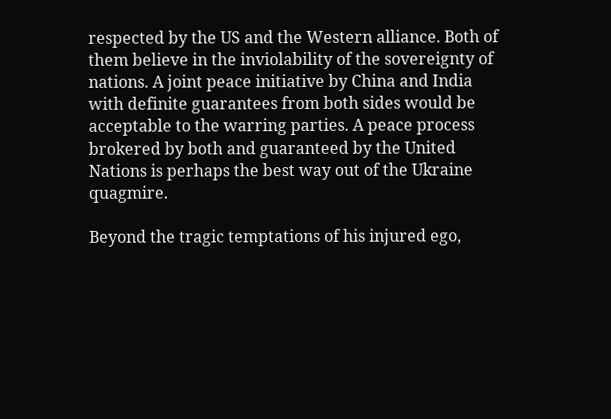respected by the US and the Western alliance. Both of them believe in the inviolability of the sovereignty of nations. A joint peace initiative by China and India with definite guarantees from both sides would be acceptable to the warring parties. A peace process brokered by both and guaranteed by the United Nations is perhaps the best way out of the Ukraine quagmire.

Beyond the tragic temptations of his injured ego,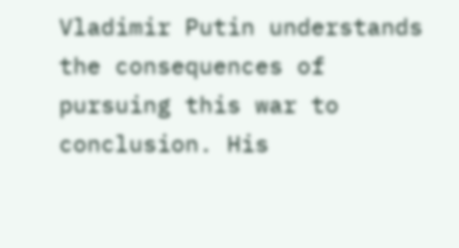Vladimir Putin understands the consequences of pursuing this war to conclusion. His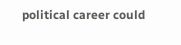political career could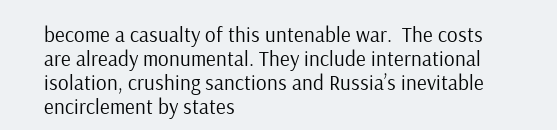become a casualty of this untenable war.  The costs are already monumental. They include international isolation, crushing sanctions and Russia’s inevitable encirclement by states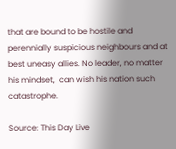that are bound to be hostile and perennially suspicious neighbours and at best uneasy allies. No leader, no matter his mindset,  can wish his nation such catastrophe.

Source: This Day Live